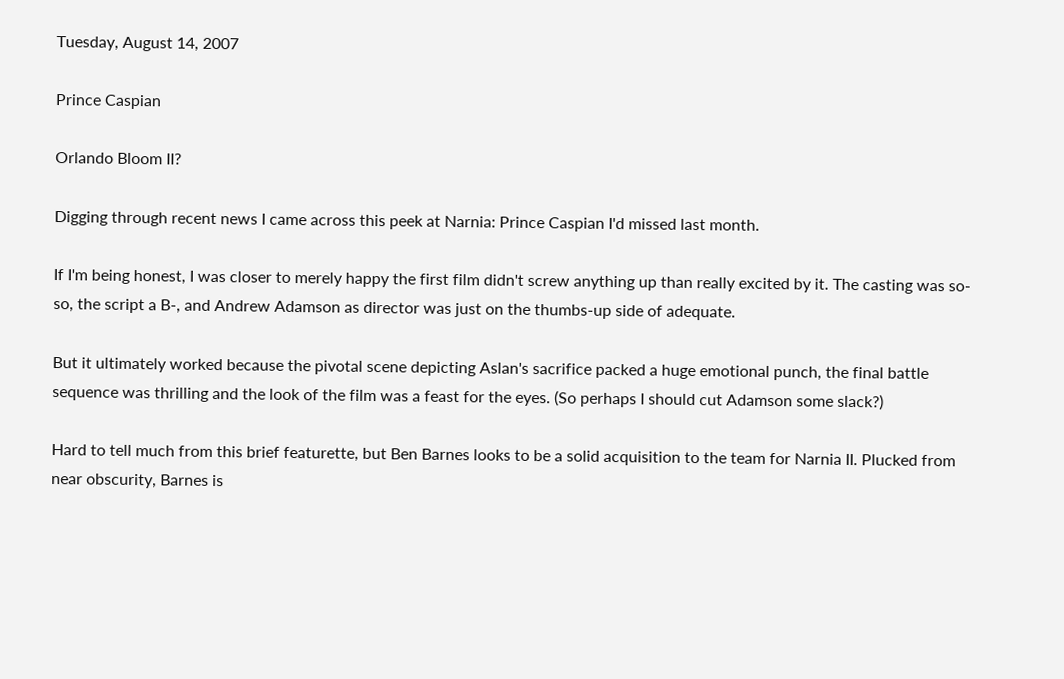Tuesday, August 14, 2007

Prince Caspian

Orlando Bloom II?

Digging through recent news I came across this peek at Narnia: Prince Caspian I'd missed last month.

If I'm being honest, I was closer to merely happy the first film didn't screw anything up than really excited by it. The casting was so-so, the script a B-, and Andrew Adamson as director was just on the thumbs-up side of adequate.

But it ultimately worked because the pivotal scene depicting Aslan's sacrifice packed a huge emotional punch, the final battle sequence was thrilling and the look of the film was a feast for the eyes. (So perhaps I should cut Adamson some slack?)

Hard to tell much from this brief featurette, but Ben Barnes looks to be a solid acquisition to the team for Narnia II. Plucked from near obscurity, Barnes is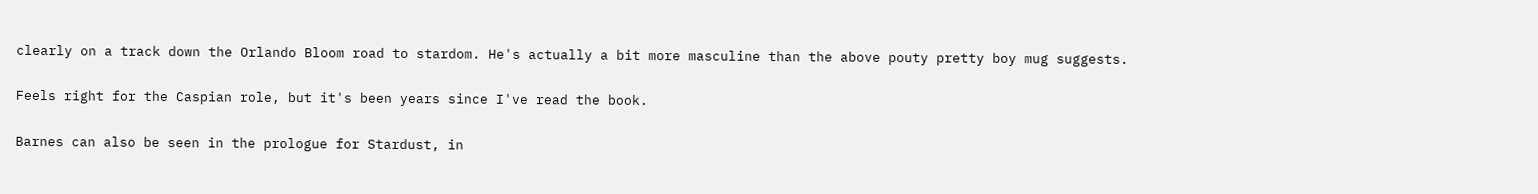clearly on a track down the Orlando Bloom road to stardom. He's actually a bit more masculine than the above pouty pretty boy mug suggests.

Feels right for the Caspian role, but it's been years since I've read the book.

Barnes can also be seen in the prologue for Stardust, in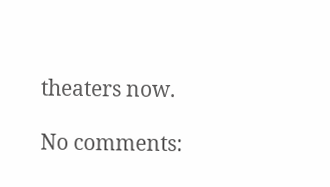theaters now.

No comments: